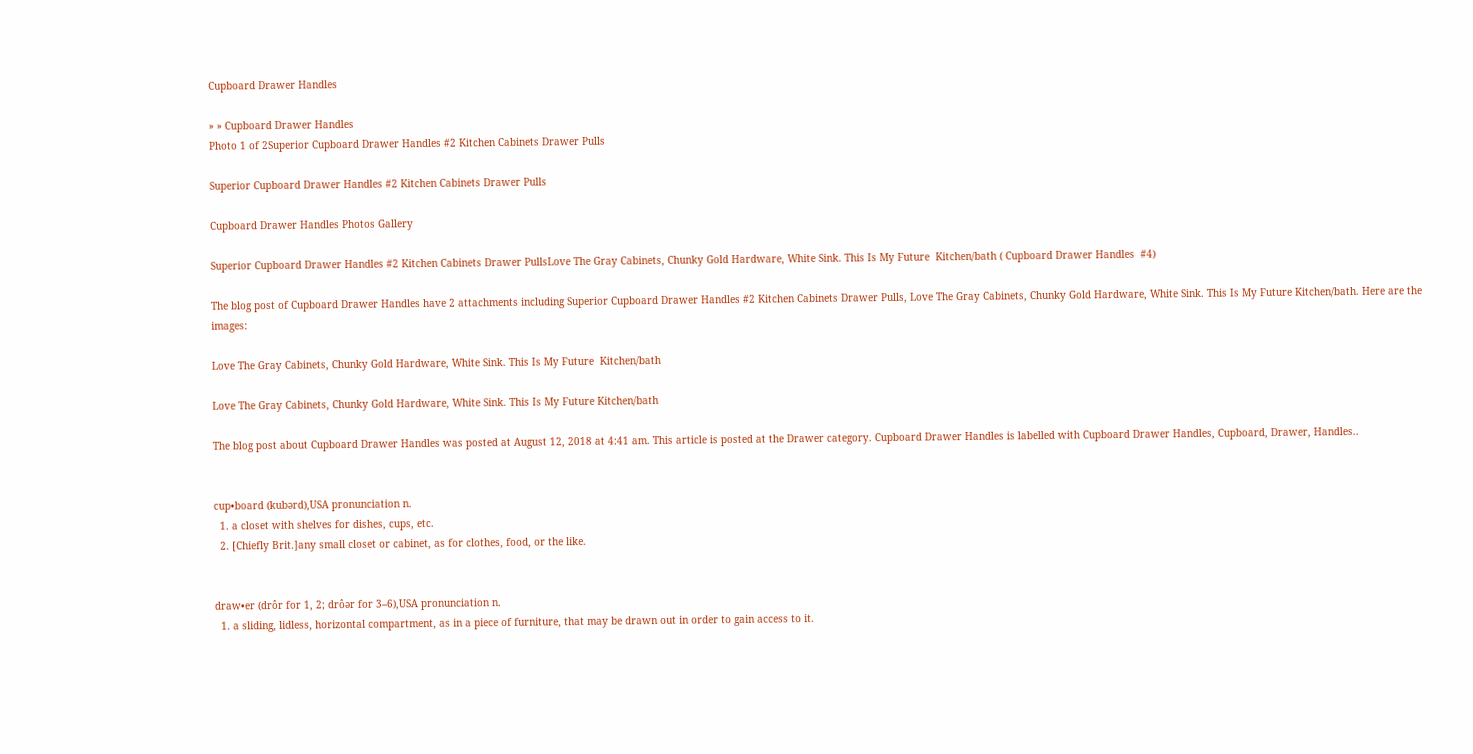Cupboard Drawer Handles

» » Cupboard Drawer Handles
Photo 1 of 2Superior Cupboard Drawer Handles #2 Kitchen Cabinets Drawer Pulls

Superior Cupboard Drawer Handles #2 Kitchen Cabinets Drawer Pulls

Cupboard Drawer Handles Photos Gallery

Superior Cupboard Drawer Handles #2 Kitchen Cabinets Drawer PullsLove The Gray Cabinets, Chunky Gold Hardware, White Sink. This Is My Future  Kitchen/bath ( Cupboard Drawer Handles  #4)

The blog post of Cupboard Drawer Handles have 2 attachments including Superior Cupboard Drawer Handles #2 Kitchen Cabinets Drawer Pulls, Love The Gray Cabinets, Chunky Gold Hardware, White Sink. This Is My Future Kitchen/bath. Here are the images:

Love The Gray Cabinets, Chunky Gold Hardware, White Sink. This Is My Future  Kitchen/bath

Love The Gray Cabinets, Chunky Gold Hardware, White Sink. This Is My Future Kitchen/bath

The blog post about Cupboard Drawer Handles was posted at August 12, 2018 at 4:41 am. This article is posted at the Drawer category. Cupboard Drawer Handles is labelled with Cupboard Drawer Handles, Cupboard, Drawer, Handles..


cup•board (kubərd),USA pronunciation n.
  1. a closet with shelves for dishes, cups, etc.
  2. [Chiefly Brit.]any small closet or cabinet, as for clothes, food, or the like.


draw•er (drôr for 1, 2; drôər for 3–6),USA pronunciation n.
  1. a sliding, lidless, horizontal compartment, as in a piece of furniture, that may be drawn out in order to gain access to it.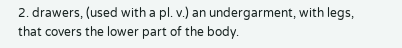2. drawers, (used with a pl. v.) an undergarment, with legs, that covers the lower part of the body.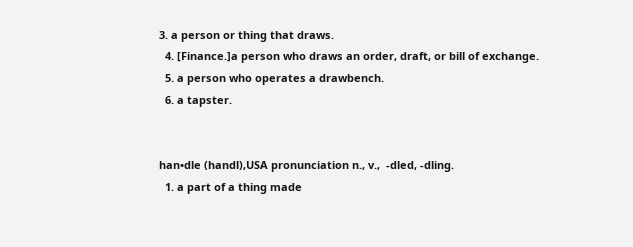3. a person or thing that draws.
  4. [Finance.]a person who draws an order, draft, or bill of exchange.
  5. a person who operates a drawbench.
  6. a tapster.


han•dle (handl),USA pronunciation n., v.,  -dled, -dling.
  1. a part of a thing made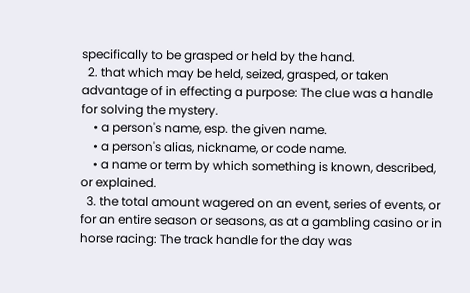specifically to be grasped or held by the hand.
  2. that which may be held, seized, grasped, or taken advantage of in effecting a purpose: The clue was a handle for solving the mystery.
    • a person's name, esp. the given name.
    • a person's alias, nickname, or code name.
    • a name or term by which something is known, described, or explained.
  3. the total amount wagered on an event, series of events, or for an entire season or seasons, as at a gambling casino or in horse racing: The track handle for the day was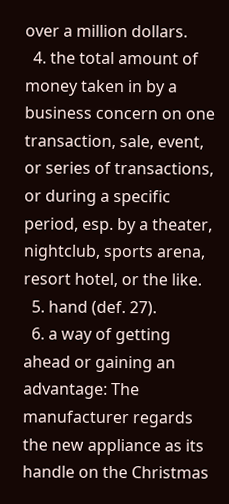over a million dollars.
  4. the total amount of money taken in by a business concern on one transaction, sale, event, or series of transactions, or during a specific period, esp. by a theater, nightclub, sports arena, resort hotel, or the like.
  5. hand (def. 27).
  6. a way of getting ahead or gaining an advantage: The manufacturer regards the new appliance as its handle on the Christmas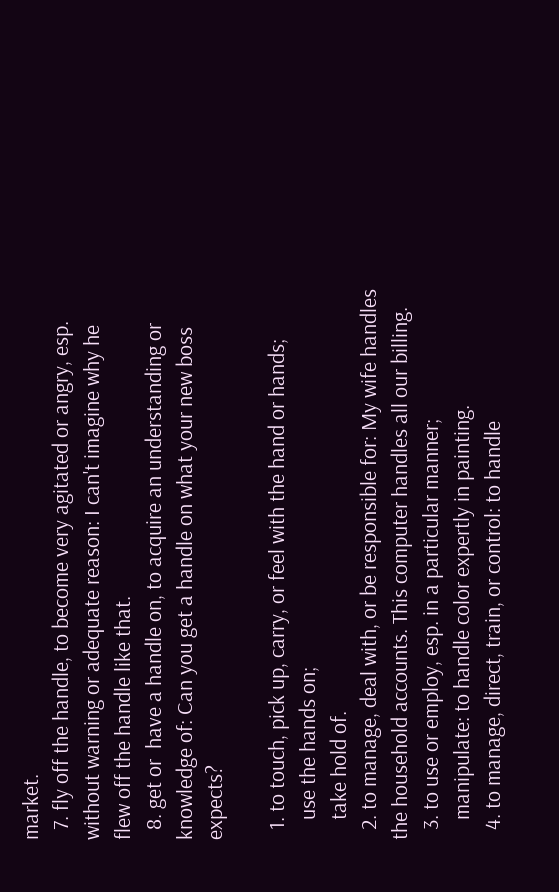market.
  7. fly off the handle, to become very agitated or angry, esp. without warning or adequate reason: I can't imagine why he flew off the handle like that.
  8. get or  have a handle on, to acquire an understanding or knowledge of: Can you get a handle on what your new boss expects?

  1. to touch, pick up, carry, or feel with the hand or hands;
    use the hands on;
    take hold of.
  2. to manage, deal with, or be responsible for: My wife handles the household accounts. This computer handles all our billing.
  3. to use or employ, esp. in a particular manner;
    manipulate: to handle color expertly in painting.
  4. to manage, direct, train, or control: to handle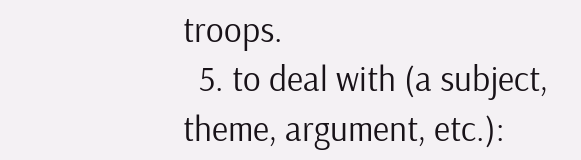troops.
  5. to deal with (a subject, theme, argument, etc.):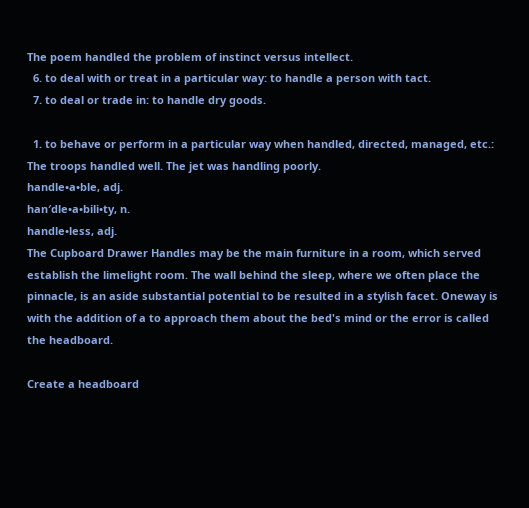The poem handled the problem of instinct versus intellect.
  6. to deal with or treat in a particular way: to handle a person with tact.
  7. to deal or trade in: to handle dry goods.

  1. to behave or perform in a particular way when handled, directed, managed, etc.: The troops handled well. The jet was handling poorly.
handle•a•ble, adj.
han′dle•a•bili•ty, n.
handle•less, adj.
The Cupboard Drawer Handles may be the main furniture in a room, which served establish the limelight room. The wall behind the sleep, where we often place the pinnacle, is an aside substantial potential to be resulted in a stylish facet. Oneway is with the addition of a to approach them about the bed's mind or the error is called the headboard.

Create a headboard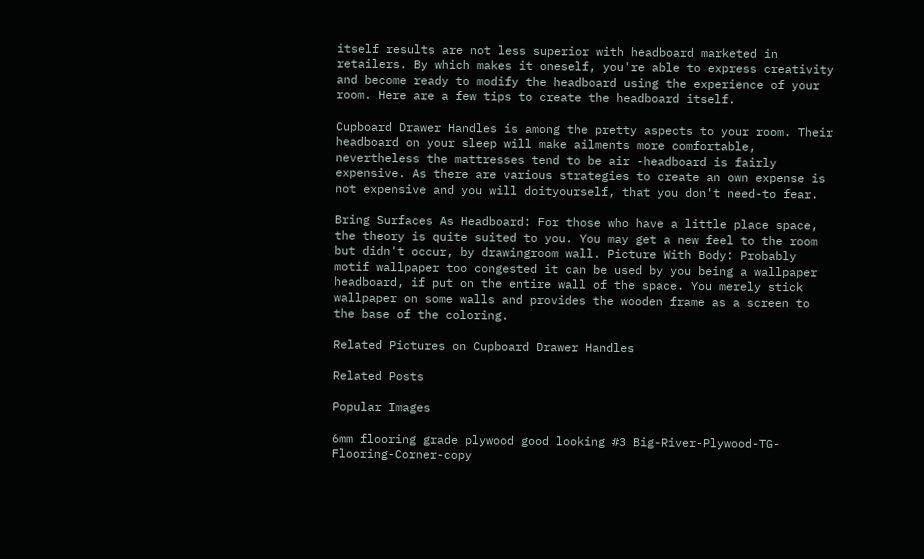itself results are not less superior with headboard marketed in retailers. By which makes it oneself, you're able to express creativity and become ready to modify the headboard using the experience of your room. Here are a few tips to create the headboard itself.

Cupboard Drawer Handles is among the pretty aspects to your room. Their headboard on your sleep will make ailments more comfortable, nevertheless the mattresses tend to be air -headboard is fairly expensive. As there are various strategies to create an own expense is not expensive and you will doityourself, that you don't need-to fear.

Bring Surfaces As Headboard: For those who have a little place space, the theory is quite suited to you. You may get a new feel to the room but didn't occur, by drawingroom wall. Picture With Body: Probably motif wallpaper too congested it can be used by you being a wallpaper headboard, if put on the entire wall of the space. You merely stick wallpaper on some walls and provides the wooden frame as a screen to the base of the coloring.

Related Pictures on Cupboard Drawer Handles

Related Posts

Popular Images

6mm flooring grade plywood good looking #3 Big-River-Plywood-TG-Flooring-Corner-copy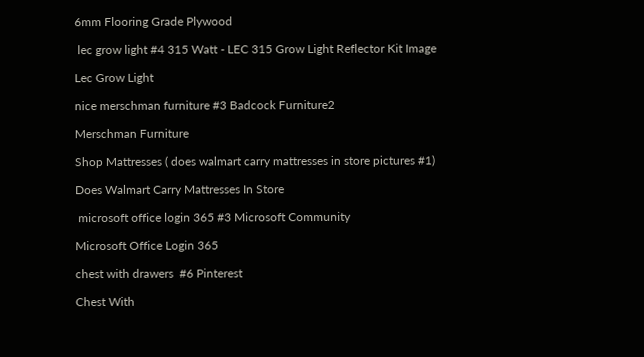6mm Flooring Grade Plywood

 lec grow light #4 315 Watt - LEC 315 Grow Light Reflector Kit Image

Lec Grow Light

nice merschman furniture #3 Badcock Furniture2

Merschman Furniture

Shop Mattresses ( does walmart carry mattresses in store pictures #1)

Does Walmart Carry Mattresses In Store

 microsoft office login 365 #3 Microsoft Community

Microsoft Office Login 365

chest with drawers  #6 Pinterest

Chest With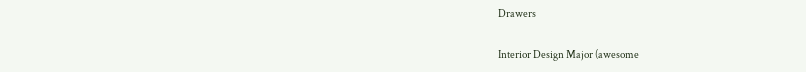Drawers

Interior Design Major (awesome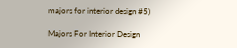majors for interior design #5)

Majors For Interior Design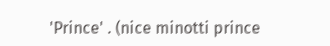'Prince' . (nice minotti prince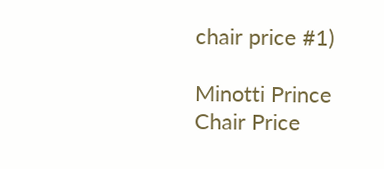chair price #1)

Minotti Prince Chair Price